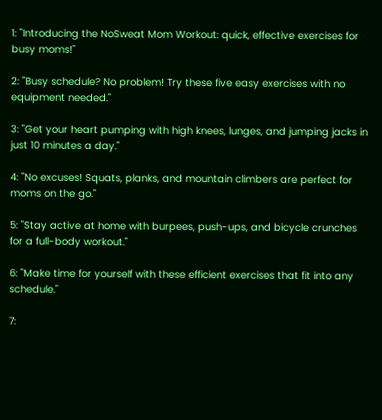1: "Introducing the NoSweat Mom Workout: quick, effective exercises for busy moms!"

2: "Busy schedule? No problem! Try these five easy exercises with no equipment needed."

3: "Get your heart pumping with high knees, lunges, and jumping jacks in just 10 minutes a day."

4: "No excuses! Squats, planks, and mountain climbers are perfect for moms on the go."

5: "Stay active at home with burpees, push-ups, and bicycle crunches for a full-body workout."

6: "Make time for yourself with these efficient exercises that fit into any schedule."

7: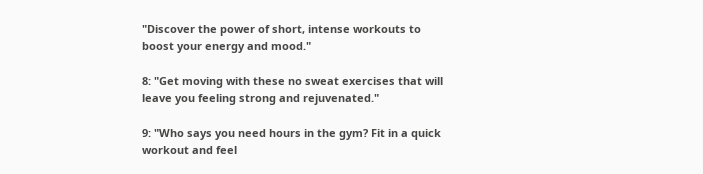"Discover the power of short, intense workouts to boost your energy and mood."

8: "Get moving with these no sweat exercises that will leave you feeling strong and rejuvenated."

9: "Who says you need hours in the gym? Fit in a quick workout and feel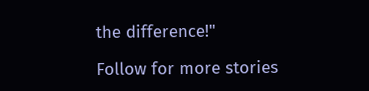the difference!"

Follow for more stories